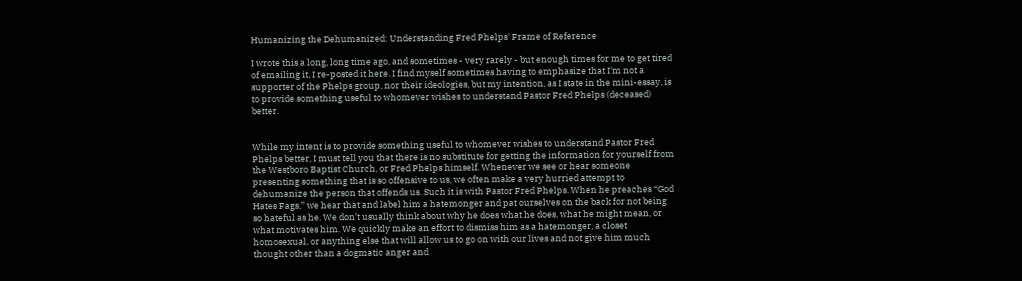Humanizing the Dehumanized: Understanding Fred Phelps' Frame of Reference

I wrote this a long, long time ago, and sometimes - very rarely - but enough times for me to get tired of emailing it, I re-posted it here. I find myself sometimes having to emphasize that I'm not a supporter of the Phelps group, nor their ideologies, but my intention, as I state in the mini-essay, is to provide something useful to whomever wishes to understand Pastor Fred Phelps (deceased) better.


While my intent is to provide something useful to whomever wishes to understand Pastor Fred Phelps better, I must tell you that there is no substitute for getting the information for yourself from the Westboro Baptist Church, or Fred Phelps himself. Whenever we see or hear someone presenting something that is so offensive to us, we often make a very hurried attempt to dehumanize the person that offends us. Such it is with Pastor Fred Phelps. When he preaches “God Hates Fags,” we hear that and label him a hatemonger and pat ourselves on the back for not being so hateful as he. We don’t usually think about why he does what he does, what he might mean, or what motivates him. We quickly make an effort to dismiss him as a hatemonger, a closet homosexual, or anything else that will allow us to go on with our lives and not give him much thought other than a dogmatic anger and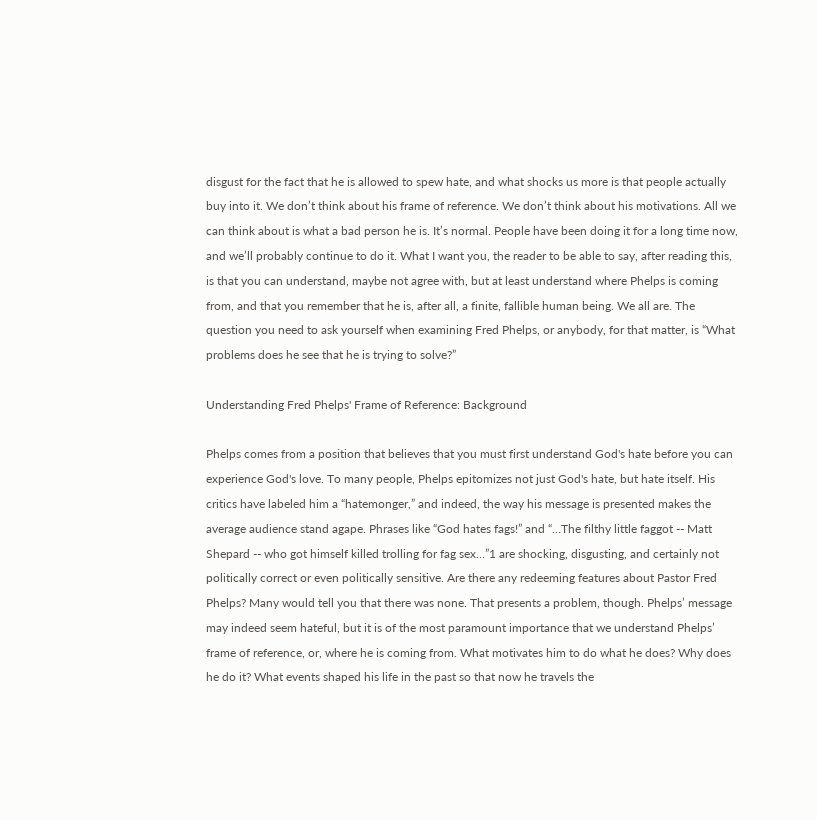disgust for the fact that he is allowed to spew hate, and what shocks us more is that people actually buy into it. We don’t think about his frame of reference. We don’t think about his motivations. All we can think about is what a bad person he is. It’s normal. People have been doing it for a long time now, and we’ll probably continue to do it. What I want you, the reader to be able to say, after reading this, is that you can understand, maybe not agree with, but at least understand where Phelps is coming from, and that you remember that he is, after all, a finite, fallible human being. We all are. The question you need to ask yourself when examining Fred Phelps, or anybody, for that matter, is “What problems does he see that he is trying to solve?”

Understanding Fred Phelps' Frame of Reference: Background

Phelps comes from a position that believes that you must first understand God's hate before you can experience God's love. To many people, Phelps epitomizes not just God's hate, but hate itself. His critics have labeled him a “hatemonger,” and indeed, the way his message is presented makes the average audience stand agape. Phrases like “God hates fags!” and “…The filthy little faggot -- Matt Shepard -- who got himself killed trolling for fag sex…”1 are shocking, disgusting, and certainly not politically correct or even politically sensitive. Are there any redeeming features about Pastor Fred Phelps? Many would tell you that there was none. That presents a problem, though. Phelps’ message may indeed seem hateful, but it is of the most paramount importance that we understand Phelps’ frame of reference, or, where he is coming from. What motivates him to do what he does? Why does he do it? What events shaped his life in the past so that now he travels the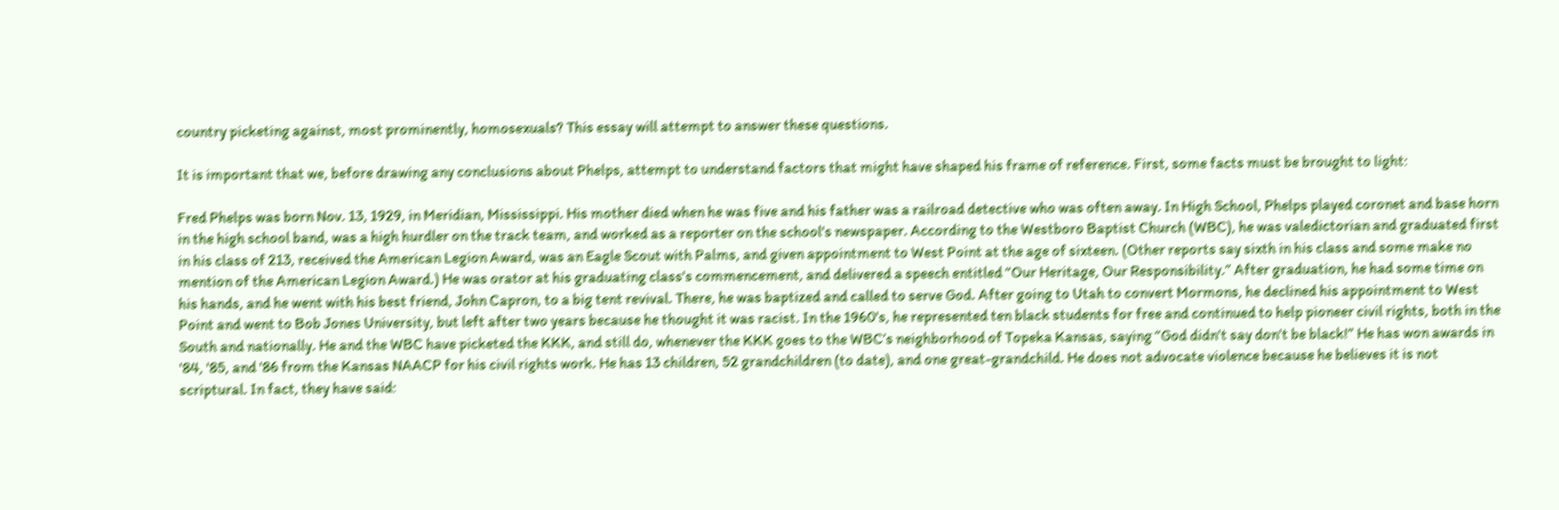country picketing against, most prominently, homosexuals? This essay will attempt to answer these questions.

It is important that we, before drawing any conclusions about Phelps, attempt to understand factors that might have shaped his frame of reference. First, some facts must be brought to light:

Fred Phelps was born Nov. 13, 1929, in Meridian, Mississippi. His mother died when he was five and his father was a railroad detective who was often away. In High School, Phelps played coronet and base horn in the high school band, was a high hurdler on the track team, and worked as a reporter on the school's newspaper. According to the Westboro Baptist Church (WBC), he was valedictorian and graduated first in his class of 213, received the American Legion Award, was an Eagle Scout with Palms, and given appointment to West Point at the age of sixteen. (Other reports say sixth in his class and some make no mention of the American Legion Award.) He was orator at his graduating class's commencement, and delivered a speech entitled “Our Heritage, Our Responsibility.” After graduation, he had some time on his hands, and he went with his best friend, John Capron, to a big tent revival. There, he was baptized and called to serve God. After going to Utah to convert Mormons, he declined his appointment to West Point and went to Bob Jones University, but left after two years because he thought it was racist. In the 1960's, he represented ten black students for free and continued to help pioneer civil rights, both in the South and nationally. He and the WBC have picketed the KKK, and still do, whenever the KKK goes to the WBC’s neighborhood of Topeka Kansas, saying “God didn't say don't be black!” He has won awards in '84, '85, and '86 from the Kansas NAACP for his civil rights work. He has 13 children, 52 grandchildren (to date), and one great-grandchild. He does not advocate violence because he believes it is not scriptural. In fact, they have said: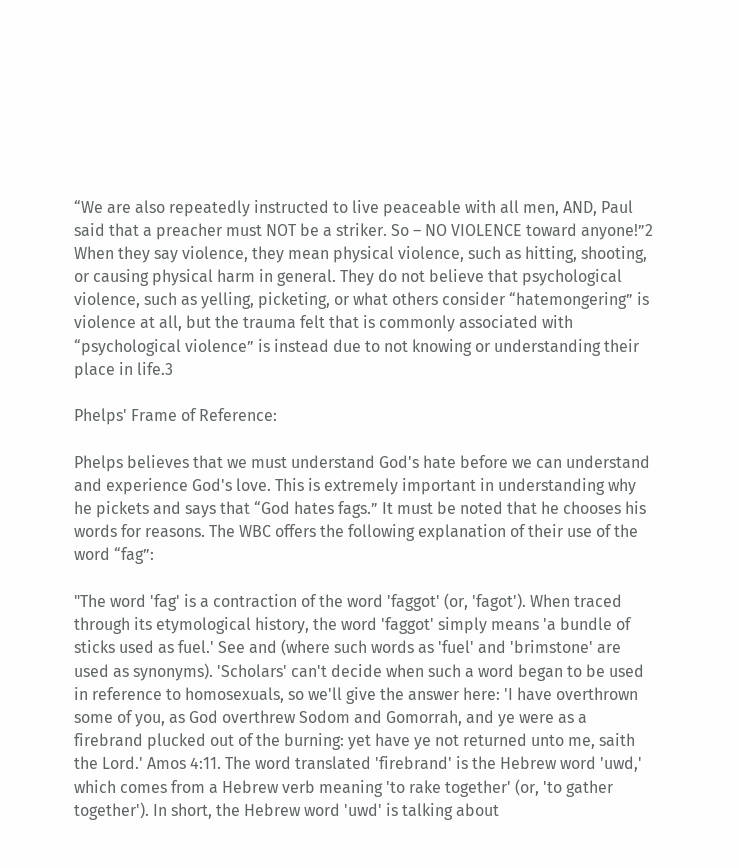“We are also repeatedly instructed to live peaceable with all men, AND, Paul said that a preacher must NOT be a striker. So – NO VIOLENCE toward anyone!”2 When they say violence, they mean physical violence, such as hitting, shooting, or causing physical harm in general. They do not believe that psychological violence, such as yelling, picketing, or what others consider “hatemongering” is violence at all, but the trauma felt that is commonly associated with “psychological violence” is instead due to not knowing or understanding their place in life.3

Phelps' Frame of Reference:

Phelps believes that we must understand God's hate before we can understand and experience God's love. This is extremely important in understanding why he pickets and says that “God hates fags.” It must be noted that he chooses his words for reasons. The WBC offers the following explanation of their use of the word “fag”:

"The word 'fag' is a contraction of the word 'faggot' (or, 'fagot'). When traced through its etymological history, the word 'faggot' simply means 'a bundle of sticks used as fuel.' See and (where such words as 'fuel' and 'brimstone' are used as synonyms). 'Scholars' can't decide when such a word began to be used in reference to homosexuals, so we'll give the answer here: 'I have overthrown some of you, as God overthrew Sodom and Gomorrah, and ye were as a firebrand plucked out of the burning: yet have ye not returned unto me, saith the Lord.' Amos 4:11. The word translated 'firebrand' is the Hebrew word 'uwd,' which comes from a Hebrew verb meaning 'to rake together' (or, 'to gather together'). In short, the Hebrew word 'uwd' is talking about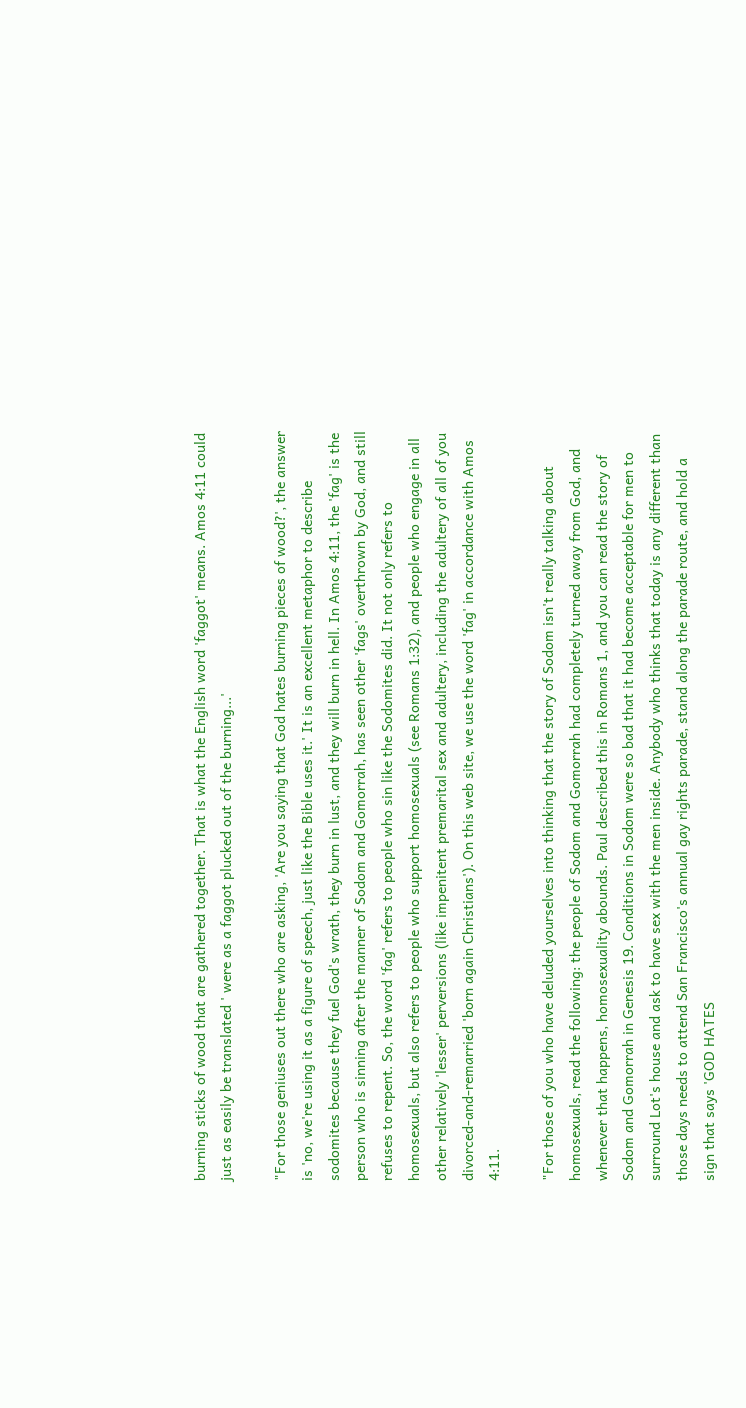burning sticks of wood that are gathered together. That is what the English word 'faggot' means. Amos 4:11 could just as easily be translated ' were as a faggot plucked out of the burning...'

"For those geniuses out there who are asking, 'Are you saying that God hates burning pieces of wood?', the answer is 'no, we're using it as a figure of speech, just like the Bible uses it.' It is an excellent metaphor to describe sodomites because they fuel God's wrath, they burn in lust, and they will burn in hell. In Amos 4:11, the 'fag' is the person who is sinning after the manner of Sodom and Gomorrah, has seen other 'fags' overthrown by God, and still refuses to repent. So, the word 'fag' refers to people who sin like the Sodomites did. It not only refers to homosexuals, but also refers to people who support homosexuals (see Romans 1:32), and people who engage in all other relatively 'lesser' perversions (like impenitent premarital sex and adultery, including the adultery of all of you divorced-and-remarried 'born again Christians'). On this web site, we use the word 'fag' in accordance with Amos 4:11.

"For those of you who have deluded yourselves into thinking that the story of Sodom isn't really talking about homosexuals, read the following: the people of Sodom and Gomorrah had completely turned away from God, and whenever that happens, homosexuality abounds. Paul described this in Romans 1, and you can read the story of Sodom and Gomorrah in Genesis 19. Conditions in Sodom were so bad that it had become acceptable for men to surround Lot's house and ask to have sex with the men inside. Anybody who thinks that today is any different than those days needs to attend San Francisco's annual gay rights parade, stand along the parade route, and hold a sign that says 'GOD HATES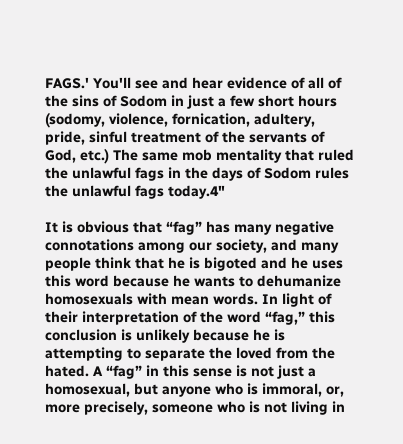FAGS.' You'll see and hear evidence of all of the sins of Sodom in just a few short hours (sodomy, violence, fornication, adultery, pride, sinful treatment of the servants of God, etc.) The same mob mentality that ruled the unlawful fags in the days of Sodom rules the unlawful fags today.4"

It is obvious that “fag” has many negative connotations among our society, and many people think that he is bigoted and he uses this word because he wants to dehumanize homosexuals with mean words. In light of their interpretation of the word “fag,” this conclusion is unlikely because he is attempting to separate the loved from the hated. A “fag” in this sense is not just a homosexual, but anyone who is immoral, or, more precisely, someone who is not living in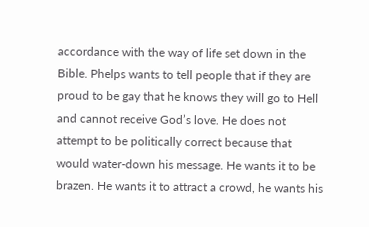accordance with the way of life set down in the Bible. Phelps wants to tell people that if they are proud to be gay that he knows they will go to Hell and cannot receive God’s love. He does not attempt to be politically correct because that would water-down his message. He wants it to be brazen. He wants it to attract a crowd, he wants his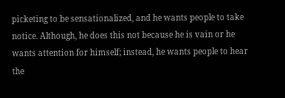picketing to be sensationalized, and he wants people to take notice. Although, he does this not because he is vain or he wants attention for himself; instead, he wants people to hear the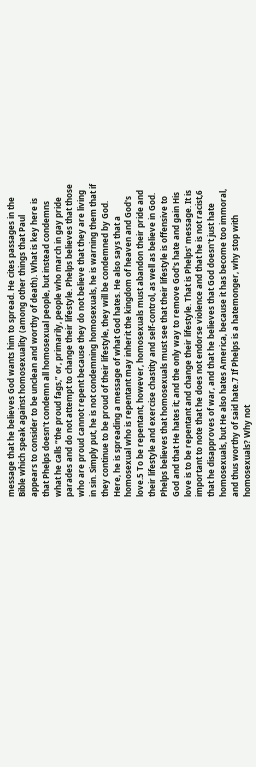message that he believes God wants him to spread. He cites passages in the Bible which speak against homosexuality (among other things that Paul appears to consider to be unclean and worthy of death). What is key here is that Phelps doesn't condemn all homosexual people, but instead condemns what he calls “the proud fags,” or, primarily, people who march in gay pride parades and do not attempt to change their lifestyle. Phelps believes that those who are proud cannot repent because they do not believe that they are living in sin. Simply put, he is not condemning homosexuals, he is warning them that if they continue to be proud of their lifestyle, they will be condemned by God. Here, he is spreading a message of what God hates. He also says that a homosexual who is repentant may inherit the kingdom of heaven and God's love.5 To be repentant, however, homosexuals must abandon their pride and their lifestyle and exercise chastity and self-control, as well as believe in God. Phelps believes that homosexuals must see that their lifestyle is offensive to God and that He hates it; and the only way to remove God's hate and gain His love is to be repentant and change their lifestyle. That is Phelps' message. It is important to note that he does not endorse violence and that he is not racist,6 that he disapproves of war, and that he believes that God doesn't just hate homosexuals, but He also hates America, because it has become too immoral, and thus worthy of said hate.7 If Phelps is a hatemonger, why stop with homosexuals? Why not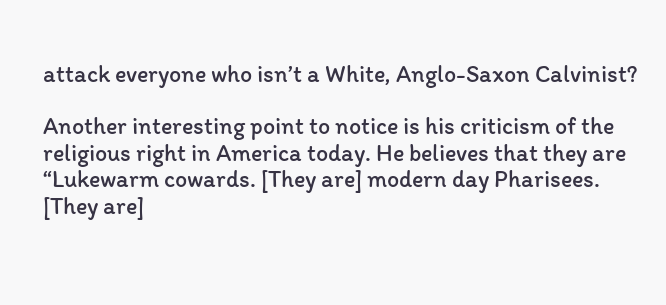attack everyone who isn’t a White, Anglo-Saxon Calvinist?

Another interesting point to notice is his criticism of the religious right in America today. He believes that they are “Lukewarm cowards. [They are] modern day Pharisees. [They are]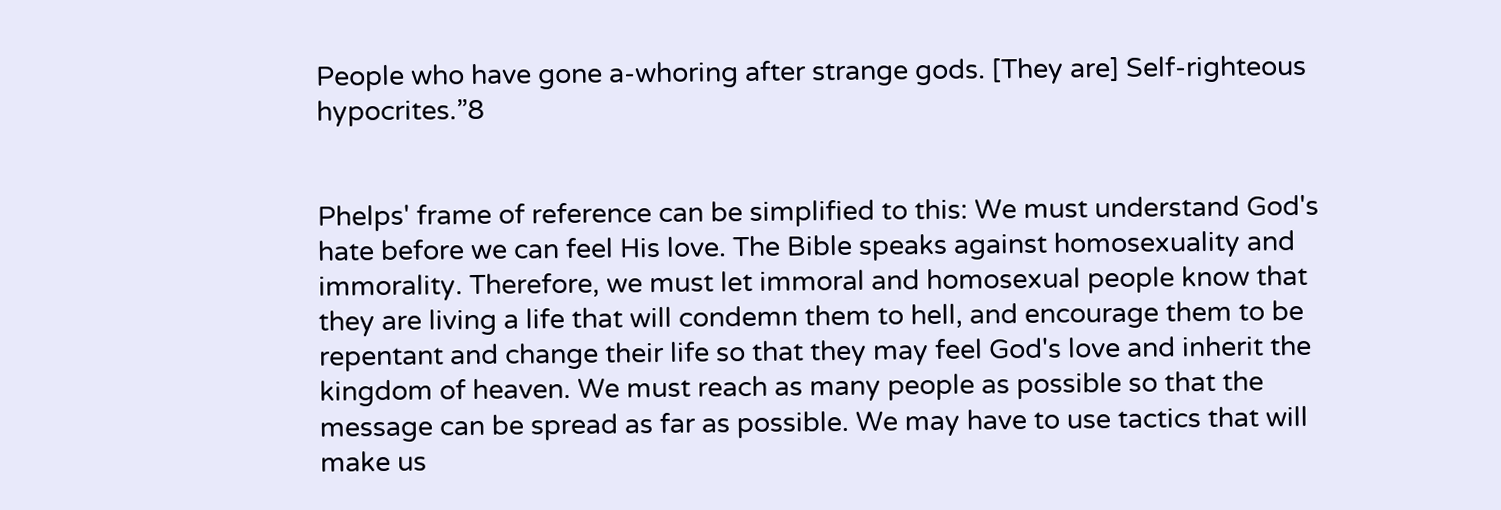People who have gone a-whoring after strange gods. [They are] Self-righteous hypocrites.”8


Phelps' frame of reference can be simplified to this: We must understand God's hate before we can feel His love. The Bible speaks against homosexuality and immorality. Therefore, we must let immoral and homosexual people know that they are living a life that will condemn them to hell, and encourage them to be repentant and change their life so that they may feel God's love and inherit the kingdom of heaven. We must reach as many people as possible so that the message can be spread as far as possible. We may have to use tactics that will make us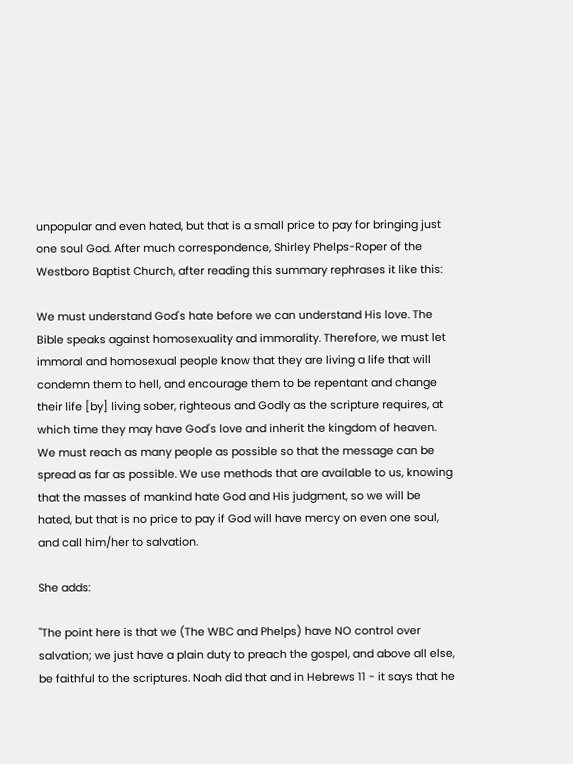unpopular and even hated, but that is a small price to pay for bringing just one soul God. After much correspondence, Shirley Phelps-Roper of the Westboro Baptist Church, after reading this summary rephrases it like this:

We must understand God's hate before we can understand His love. The Bible speaks against homosexuality and immorality. Therefore, we must let immoral and homosexual people know that they are living a life that will condemn them to hell, and encourage them to be repentant and change their life [by] living sober, righteous and Godly as the scripture requires, at which time they may have God's love and inherit the kingdom of heaven. We must reach as many people as possible so that the message can be spread as far as possible. We use methods that are available to us, knowing that the masses of mankind hate God and His judgment, so we will be hated, but that is no price to pay if God will have mercy on even one soul, and call him/her to salvation.

She adds:

"The point here is that we (The WBC and Phelps) have NO control over salvation; we just have a plain duty to preach the gospel, and above all else, be faithful to the scriptures. Noah did that and in Hebrews 11 - it says that he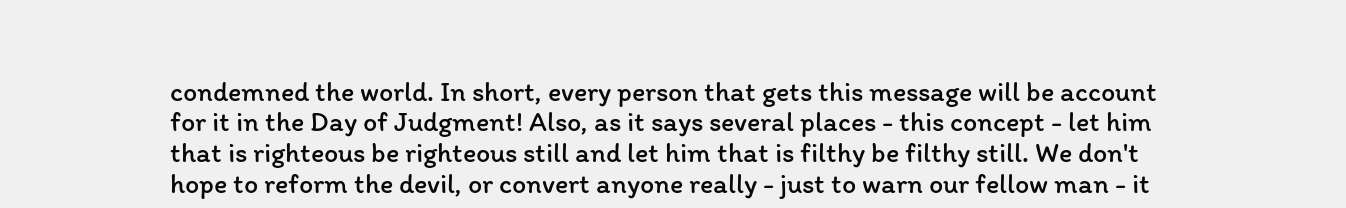condemned the world. In short, every person that gets this message will be account for it in the Day of Judgment! Also, as it says several places - this concept - let him that is righteous be righteous still and let him that is filthy be filthy still. We don't hope to reform the devil, or convert anyone really - just to warn our fellow man - it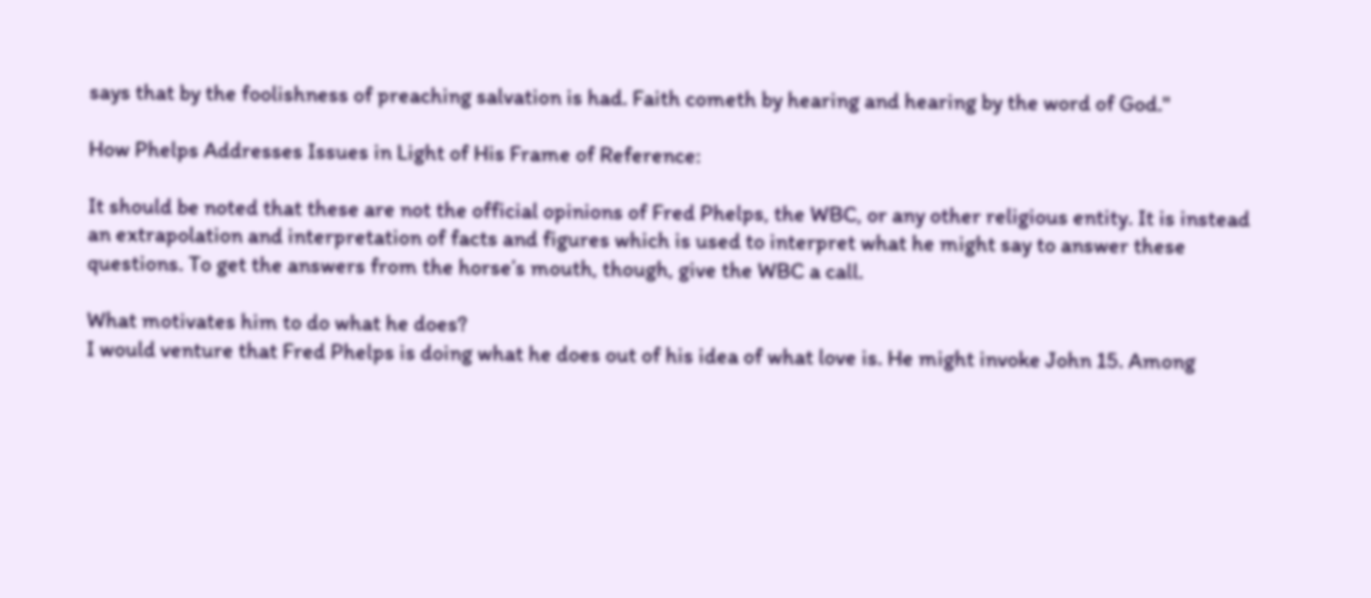says that by the foolishness of preaching salvation is had. Faith cometh by hearing and hearing by the word of God."

How Phelps Addresses Issues in Light of His Frame of Reference:

It should be noted that these are not the official opinions of Fred Phelps, the WBC, or any other religious entity. It is instead an extrapolation and interpretation of facts and figures which is used to interpret what he might say to answer these questions. To get the answers from the horse’s mouth, though, give the WBC a call.

What motivates him to do what he does?
I would venture that Fred Phelps is doing what he does out of his idea of what love is. He might invoke John 15. Among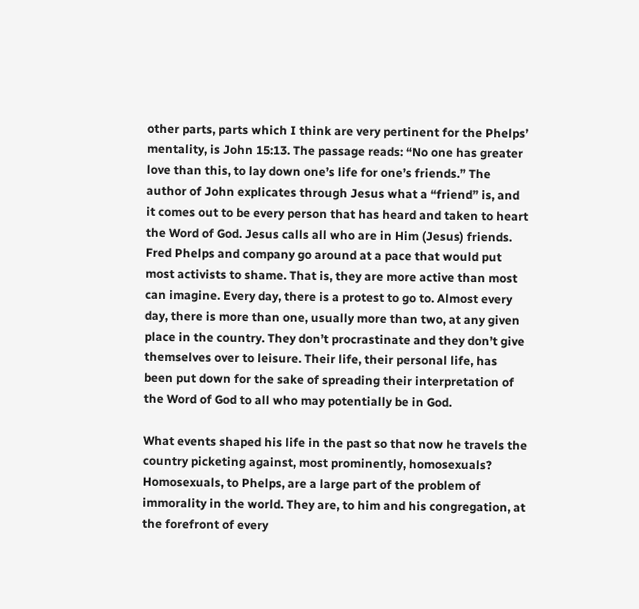other parts, parts which I think are very pertinent for the Phelps’ mentality, is John 15:13. The passage reads: “No one has greater love than this, to lay down one’s life for one’s friends.” The author of John explicates through Jesus what a “friend” is, and it comes out to be every person that has heard and taken to heart the Word of God. Jesus calls all who are in Him (Jesus) friends. Fred Phelps and company go around at a pace that would put most activists to shame. That is, they are more active than most can imagine. Every day, there is a protest to go to. Almost every day, there is more than one, usually more than two, at any given place in the country. They don’t procrastinate and they don’t give themselves over to leisure. Their life, their personal life, has been put down for the sake of spreading their interpretation of the Word of God to all who may potentially be in God.

What events shaped his life in the past so that now he travels the country picketing against, most prominently, homosexuals?
Homosexuals, to Phelps, are a large part of the problem of immorality in the world. They are, to him and his congregation, at the forefront of every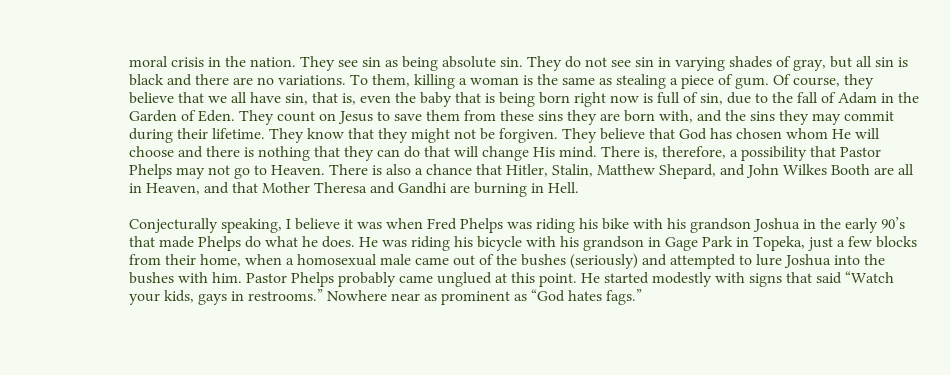moral crisis in the nation. They see sin as being absolute sin. They do not see sin in varying shades of gray, but all sin is black and there are no variations. To them, killing a woman is the same as stealing a piece of gum. Of course, they believe that we all have sin, that is, even the baby that is being born right now is full of sin, due to the fall of Adam in the Garden of Eden. They count on Jesus to save them from these sins they are born with, and the sins they may commit during their lifetime. They know that they might not be forgiven. They believe that God has chosen whom He will choose and there is nothing that they can do that will change His mind. There is, therefore, a possibility that Pastor Phelps may not go to Heaven. There is also a chance that Hitler, Stalin, Matthew Shepard, and John Wilkes Booth are all in Heaven, and that Mother Theresa and Gandhi are burning in Hell.

Conjecturally speaking, I believe it was when Fred Phelps was riding his bike with his grandson Joshua in the early 90’s that made Phelps do what he does. He was riding his bicycle with his grandson in Gage Park in Topeka, just a few blocks from their home, when a homosexual male came out of the bushes (seriously) and attempted to lure Joshua into the bushes with him. Pastor Phelps probably came unglued at this point. He started modestly with signs that said “Watch your kids, gays in restrooms.” Nowhere near as prominent as “God hates fags.”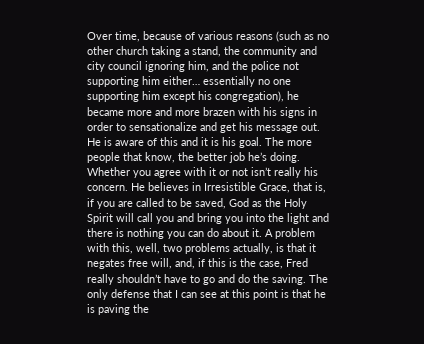Over time, because of various reasons (such as no other church taking a stand, the community and city council ignoring him, and the police not supporting him either… essentially no one supporting him except his congregation), he became more and more brazen with his signs in order to sensationalize and get his message out. He is aware of this and it is his goal. The more people that know, the better job he’s doing. Whether you agree with it or not isn’t really his concern. He believes in Irresistible Grace, that is, if you are called to be saved, God as the Holy Spirit will call you and bring you into the light and there is nothing you can do about it. A problem with this, well, two problems actually, is that it negates free will, and, if this is the case, Fred really shouldn’t have to go and do the saving. The only defense that I can see at this point is that he is paving the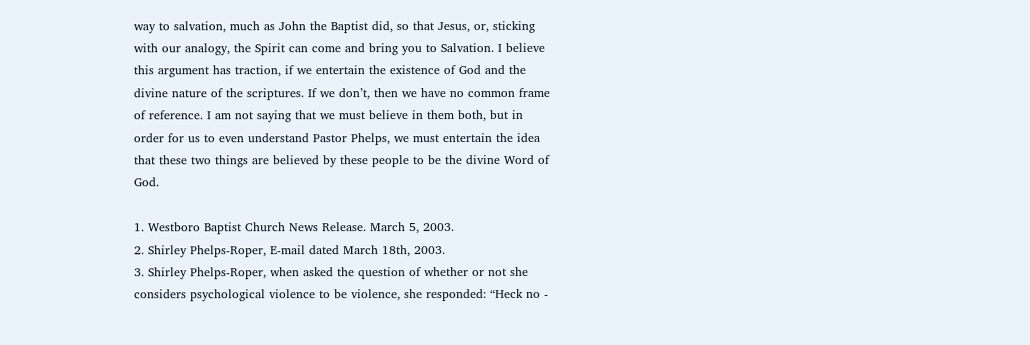way to salvation, much as John the Baptist did, so that Jesus, or, sticking with our analogy, the Spirit can come and bring you to Salvation. I believe this argument has traction, if we entertain the existence of God and the divine nature of the scriptures. If we don’t, then we have no common frame of reference. I am not saying that we must believe in them both, but in order for us to even understand Pastor Phelps, we must entertain the idea that these two things are believed by these people to be the divine Word of God.

1. Westboro Baptist Church News Release. March 5, 2003.
2. Shirley Phelps-Roper, E-mail dated March 18th, 2003.
3. Shirley Phelps-Roper, when asked the question of whether or not she considers psychological violence to be violence, she responded: “Heck no -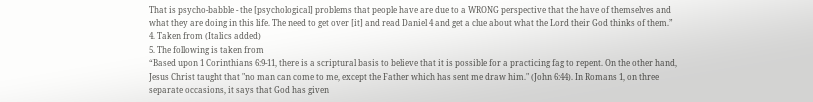That is psycho-babble - the [psychological] problems that people have are due to a WRONG perspective that the have of themselves and what they are doing in this life. The need to get over [it] and read Daniel 4 and get a clue about what the Lord their God thinks of them.”
4. Taken from (Italics added)
5. The following is taken from
“Based upon 1 Corinthians 6:9-11, there is a scriptural basis to believe that it is possible for a practicing fag to repent. On the other hand, Jesus Christ taught that "no man can come to me, except the Father which has sent me draw him." (John 6:44). In Romans 1, on three separate occasions, it says that God has given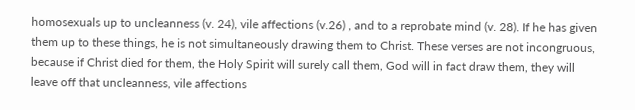homosexuals up to uncleanness (v. 24), vile affections (v.26) , and to a reprobate mind (v. 28). If he has given them up to these things, he is not simultaneously drawing them to Christ. These verses are not incongruous, because if Christ died for them, the Holy Spirit will surely call them, God will in fact draw them, they will leave off that uncleanness, vile affections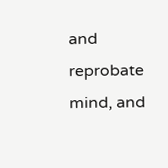and reprobate mind, and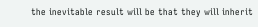the inevitable result will be that they will inherit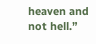heaven and not hell.”